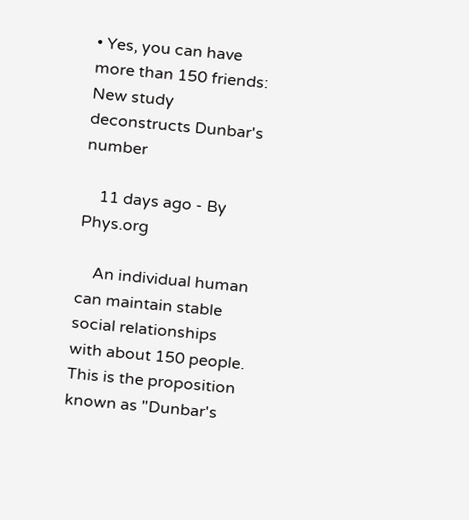• Yes, you can have more than 150 friends: New study deconstructs Dunbar's number

    11 days ago - By Phys.org

    An individual human can maintain stable social relationships with about 150 people. This is the proposition known as "Dunbar's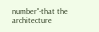number"-that the architecture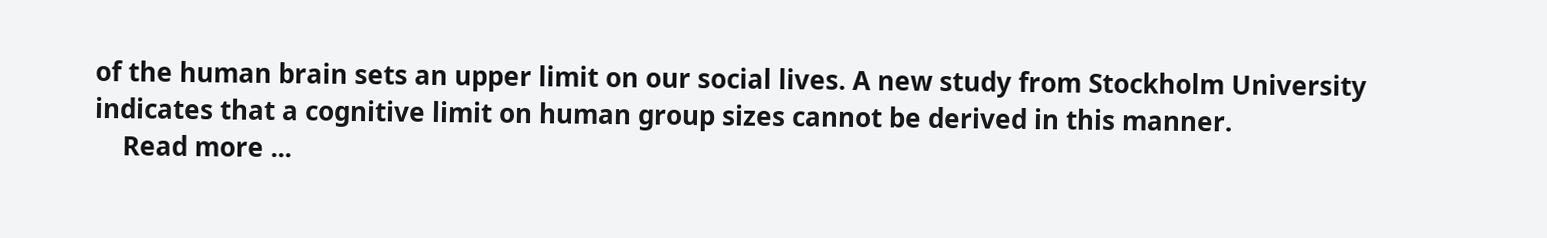of the human brain sets an upper limit on our social lives. A new study from Stockholm University indicates that a cognitive limit on human group sizes cannot be derived in this manner.
    Read more ...